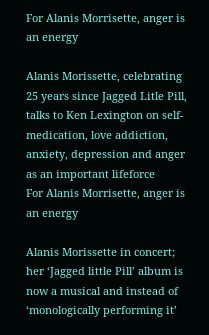For Alanis Morrisette, anger is an energy

Alanis Morissette, celebrating 25 years since Jagged Litle Pill, talks to Ken Lexington on self-medication, love addiction, anxiety, depression and anger as an important lifeforce
For Alanis Morrisette, anger is an energy

Alanis Morissette in concert; her ‘Jagged little Pill’ album is now a musical and instead of ‘monologically performing it’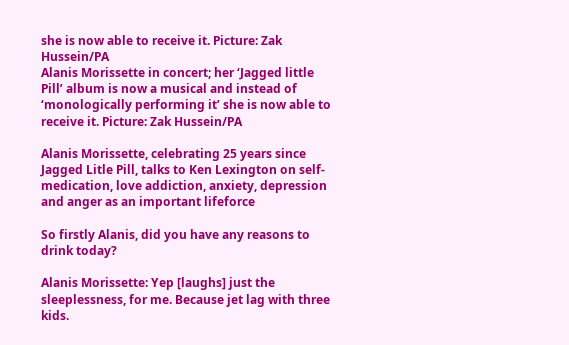she is now able to receive it. Picture: Zak Hussein/PA
Alanis Morissette in concert; her ‘Jagged little Pill’ album is now a musical and instead of ‘monologically performing it’ she is now able to receive it. Picture: Zak Hussein/PA

Alanis Morissette, celebrating 25 years since Jagged Litle Pill, talks to Ken Lexington on self-medication, love addiction, anxiety, depression and anger as an important lifeforce

So firstly Alanis, did you have any reasons to drink today?

Alanis Morissette: Yep [laughs] just the sleeplessness, for me. Because jet lag with three kids.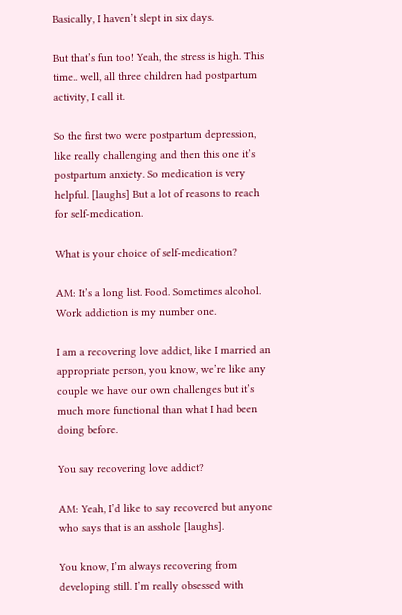Basically, I haven’t slept in six days.

But that’s fun too! Yeah, the stress is high. This time.. well, all three children had postpartum activity, I call it.

So the first two were postpartum depression, like really challenging and then this one it’s postpartum anxiety. So medication is very helpful. [laughs] But a lot of reasons to reach for self-medication.

What is your choice of self-medication?

AM: It’s a long list. Food. Sometimes alcohol. Work addiction is my number one.

I am a recovering love addict, like I married an appropriate person, you know, we’re like any couple we have our own challenges but it’s much more functional than what I had been doing before.

You say recovering love addict?

AM: Yeah, I’d like to say recovered but anyone who says that is an asshole [laughs].

You know, I’m always recovering from developing still. I’m really obsessed with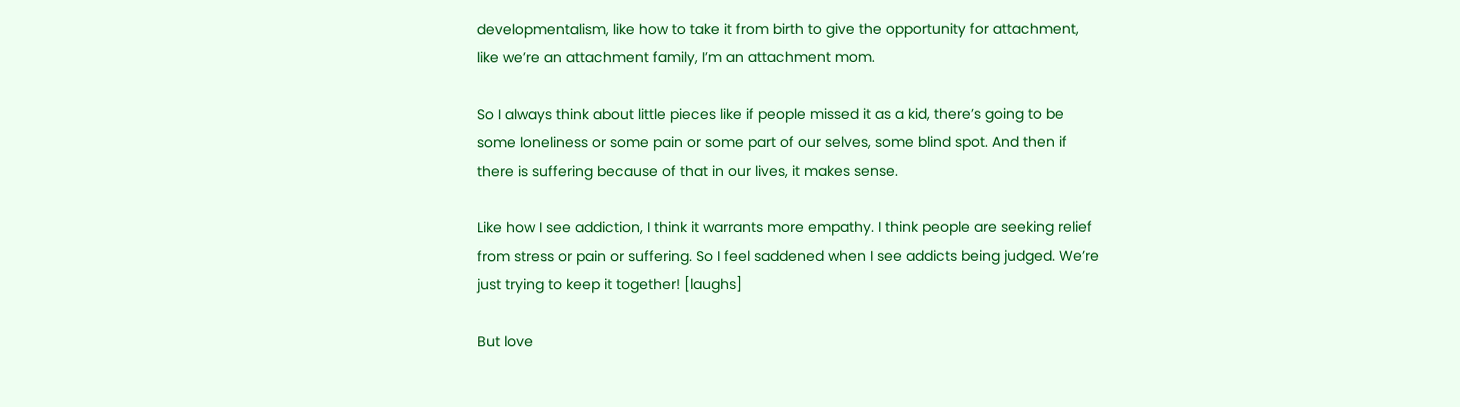developmentalism, like how to take it from birth to give the opportunity for attachment, like we’re an attachment family, I’m an attachment mom.

So I always think about little pieces like if people missed it as a kid, there’s going to be some loneliness or some pain or some part of our selves, some blind spot. And then if there is suffering because of that in our lives, it makes sense.

Like how I see addiction, I think it warrants more empathy. I think people are seeking relief from stress or pain or suffering. So I feel saddened when I see addicts being judged. We’re just trying to keep it together! [laughs]

But love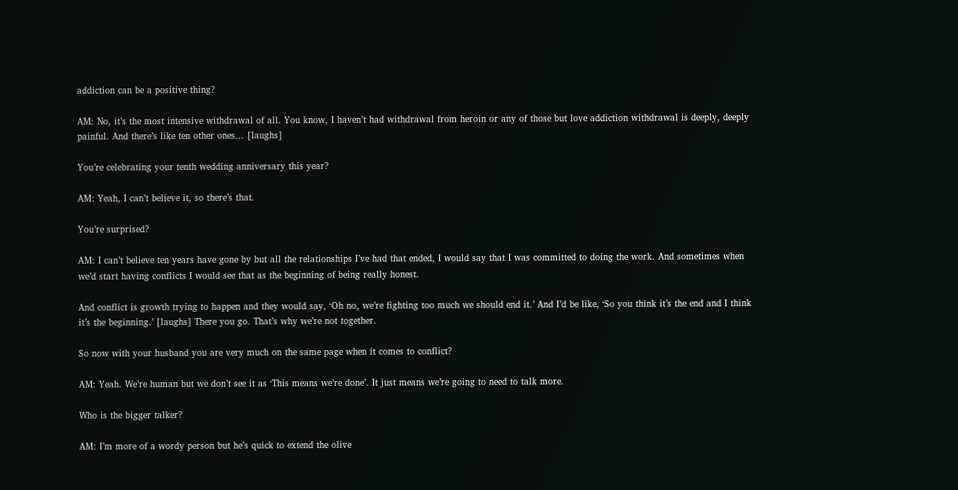addiction can be a positive thing?

AM: No, it’s the most intensive withdrawal of all. You know, I haven’t had withdrawal from heroin or any of those but love addiction withdrawal is deeply, deeply painful. And there’s like ten other ones... [laughs]

You’re celebrating your tenth wedding anniversary this year?

AM: Yeah, I can’t believe it, so there’s that.

You’re surprised?

AM: I can’t believe ten years have gone by but all the relationships I’ve had that ended, I would say that I was committed to doing the work. And sometimes when we’d start having conflicts I would see that as the beginning of being really honest.

And conflict is growth trying to happen and they would say, ‘Oh no, we’re fighting too much we should end it.’ And I’d be like, ‘So you think it’s the end and I think it’s the beginning.’ [laughs] There you go. That’s why we’re not together.

So now with your husband you are very much on the same page when it comes to conflict?

AM: Yeah. We’re human but we don’t see it as ‘This means we’re done’. It just means we’re going to need to talk more.

Who is the bigger talker?

AM: I’m more of a wordy person but he’s quick to extend the olive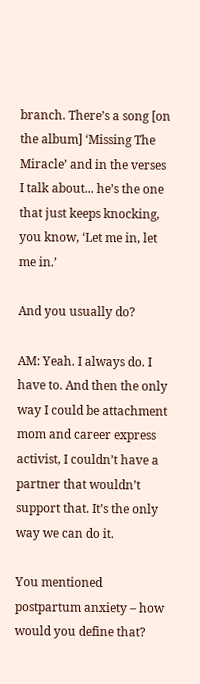branch. There’s a song [on the album] ‘Missing The Miracle’ and in the verses I talk about... he’s the one that just keeps knocking, you know, ‘Let me in, let me in.’

And you usually do?

AM: Yeah. I always do. I have to. And then the only way I could be attachment mom and career express activist, I couldn’t have a partner that wouldn’t support that. It’s the only way we can do it.

You mentioned postpartum anxiety – how would you define that?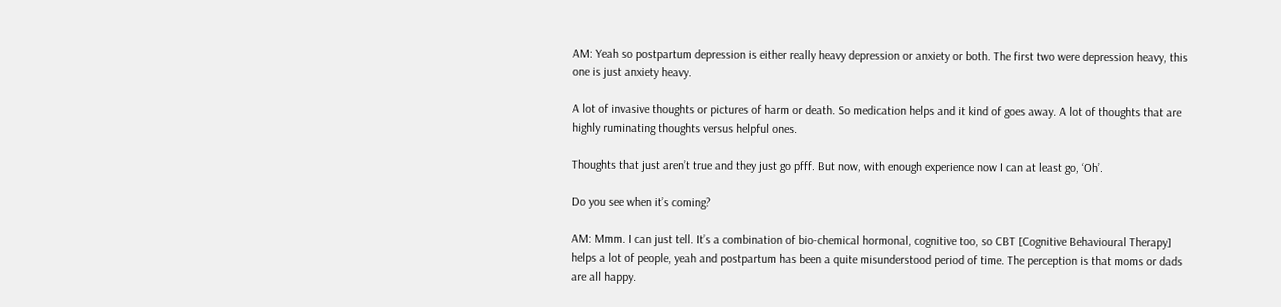AM: Yeah so postpartum depression is either really heavy depression or anxiety or both. The first two were depression heavy, this one is just anxiety heavy.

A lot of invasive thoughts or pictures of harm or death. So medication helps and it kind of goes away. A lot of thoughts that are highly ruminating thoughts versus helpful ones.

Thoughts that just aren’t true and they just go pfff. But now, with enough experience now I can at least go, ‘Oh’.

Do you see when it’s coming?

AM: Mmm. I can just tell. It’s a combination of bio-chemical hormonal, cognitive too, so CBT [Cognitive Behavioural Therapy] helps a lot of people, yeah and postpartum has been a quite misunderstood period of time. The perception is that moms or dads are all happy.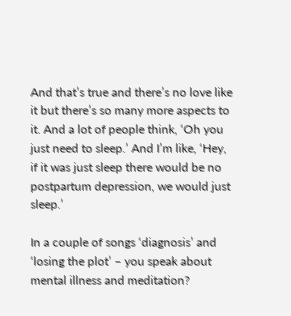And that’s true and there’s no love like it but there’s so many more aspects to it. And a lot of people think, ‘Oh you just need to sleep.’ And I’m like, ‘Hey, if it was just sleep there would be no postpartum depression, we would just sleep.’

In a couple of songs ‘diagnosis’ and ‘losing the plot’ – you speak about mental illness and meditation?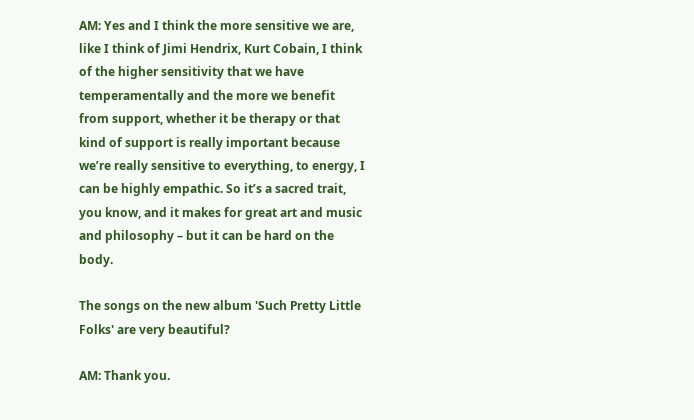AM: Yes and I think the more sensitive we are, like I think of Jimi Hendrix, Kurt Cobain, I think of the higher sensitivity that we have temperamentally and the more we benefit from support, whether it be therapy or that kind of support is really important because we’re really sensitive to everything, to energy, I can be highly empathic. So it’s a sacred trait, you know, and it makes for great art and music and philosophy – but it can be hard on the body.

The songs on the new album 'Such Pretty Little Folks' are very beautiful?

AM: Thank you.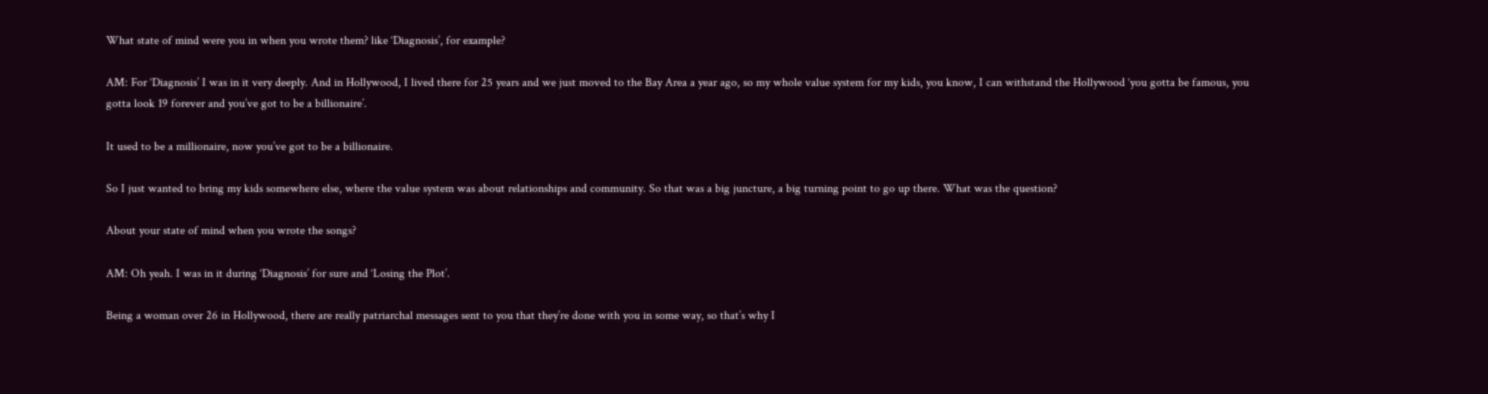What state of mind were you in when you wrote them? like ‘Diagnosis’, for example?

AM: For ‘Diagnosis’ I was in it very deeply. And in Hollywood, I lived there for 25 years and we just moved to the Bay Area a year ago, so my whole value system for my kids, you know, I can withstand the Hollywood ‘you gotta be famous, you gotta look 19 forever and you’ve got to be a billionaire’.

It used to be a millionaire, now you’ve got to be a billionaire.

So I just wanted to bring my kids somewhere else, where the value system was about relationships and community. So that was a big juncture, a big turning point to go up there. What was the question?

About your state of mind when you wrote the songs?

AM: Oh yeah. I was in it during ‘Diagnosis’ for sure and ‘Losing the Plot’.

Being a woman over 26 in Hollywood, there are really patriarchal messages sent to you that they’re done with you in some way, so that’s why I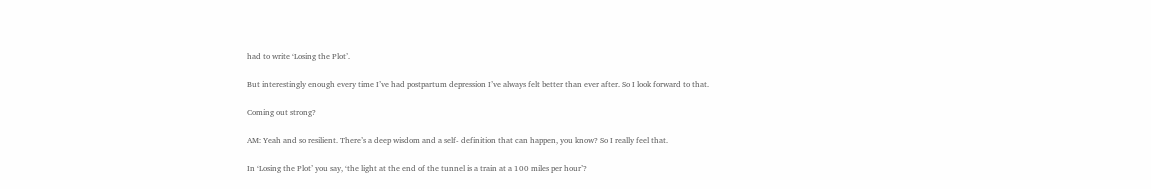had to write ‘Losing the Plot’.

But interestingly enough every time I’ve had postpartum depression I’ve always felt better than ever after. So I look forward to that.

Coming out strong?

AM: Yeah and so resilient. There’s a deep wisdom and a self- definition that can happen, you know? So I really feel that.

In ‘Losing the Plot’ you say, ‘the light at the end of the tunnel is a train at a 100 miles per hour’?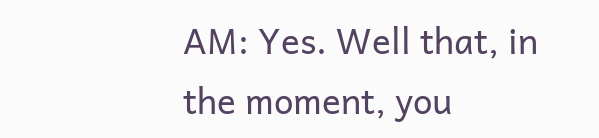AM: Yes. Well that, in the moment, you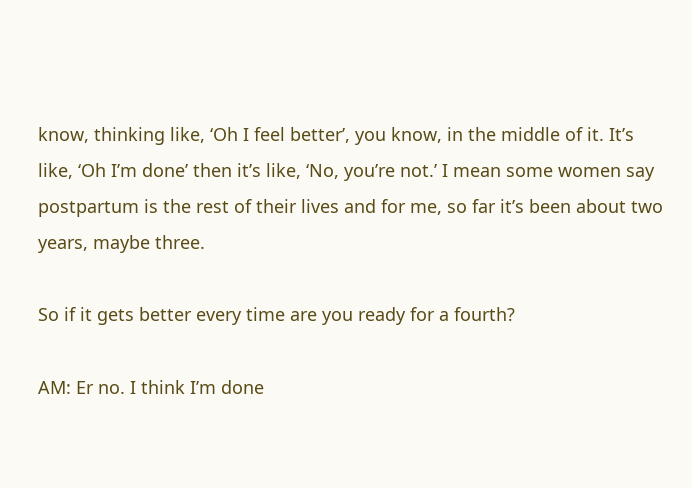know, thinking like, ‘Oh I feel better’, you know, in the middle of it. It’s like, ‘Oh I’m done’ then it’s like, ‘No, you’re not.’ I mean some women say postpartum is the rest of their lives and for me, so far it’s been about two years, maybe three.

So if it gets better every time are you ready for a fourth?

AM: Er no. I think I’m done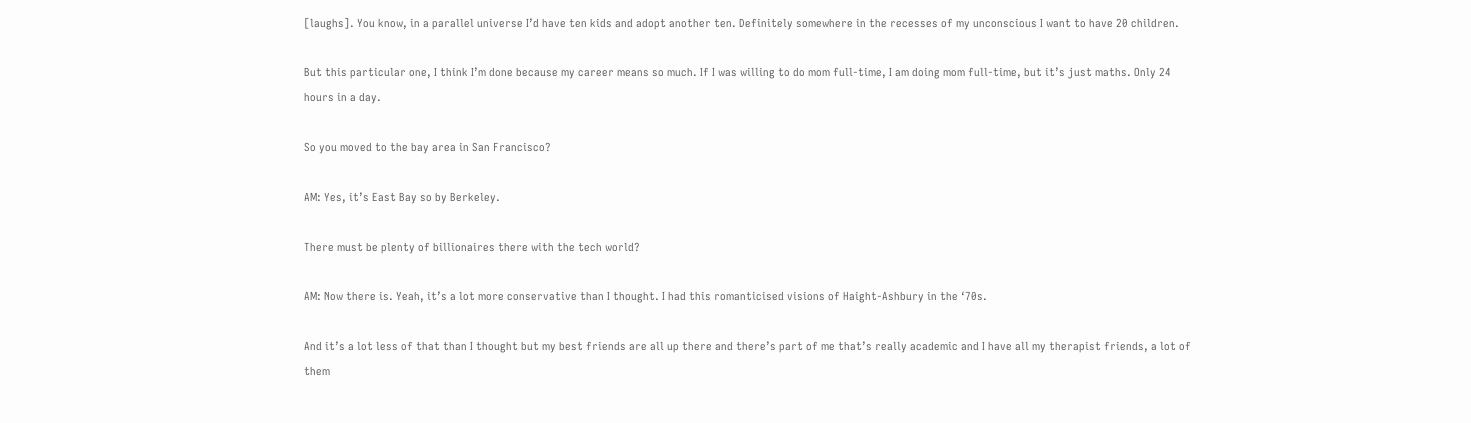[laughs]. You know, in a parallel universe I’d have ten kids and adopt another ten. Definitely somewhere in the recesses of my unconscious I want to have 20 children.

But this particular one, I think I’m done because my career means so much. If I was willing to do mom full-time, I am doing mom full-time, but it’s just maths. Only 24 hours in a day.

So you moved to the bay area in San Francisco?

AM: Yes, it’s East Bay so by Berkeley.

There must be plenty of billionaires there with the tech world?

AM: Now there is. Yeah, it’s a lot more conservative than I thought. I had this romanticised visions of Haight-Ashbury in the ‘70s.

And it’s a lot less of that than I thought but my best friends are all up there and there’s part of me that’s really academic and I have all my therapist friends, a lot of them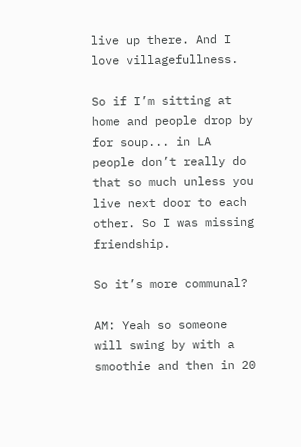live up there. And I love villagefullness.

So if I’m sitting at home and people drop by for soup... in LA people don’t really do that so much unless you live next door to each other. So I was missing friendship.

So it’s more communal?

AM: Yeah so someone will swing by with a smoothie and then in 20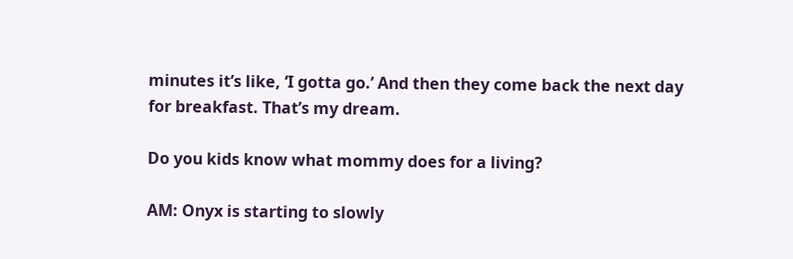minutes it’s like, ‘I gotta go.’ And then they come back the next day for breakfast. That’s my dream.

Do you kids know what mommy does for a living?

AM: Onyx is starting to slowly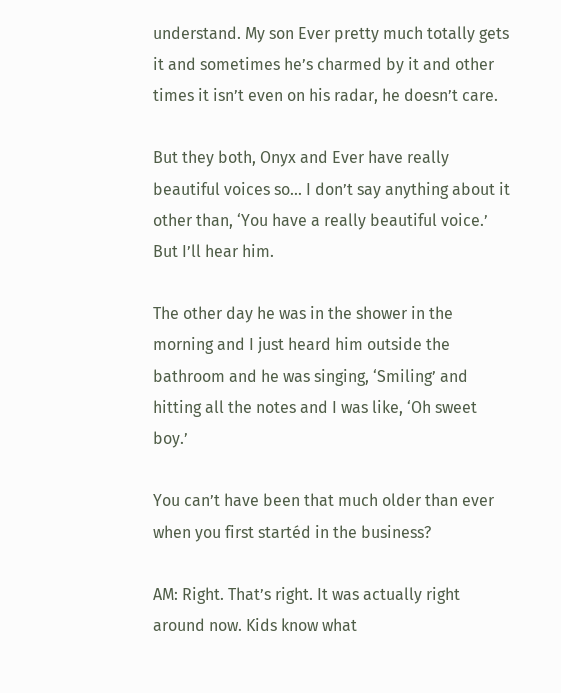understand. My son Ever pretty much totally gets it and sometimes he’s charmed by it and other times it isn’t even on his radar, he doesn’t care.

But they both, Onyx and Ever have really beautiful voices so... I don’t say anything about it other than, ‘You have a really beautiful voice.’ But I’ll hear him.

The other day he was in the shower in the morning and I just heard him outside the bathroom and he was singing, ‘Smiling’ and hitting all the notes and I was like, ‘Oh sweet boy.’

You can’t have been that much older than ever when you first startéd in the business?

AM: Right. That’s right. It was actually right around now. Kids know what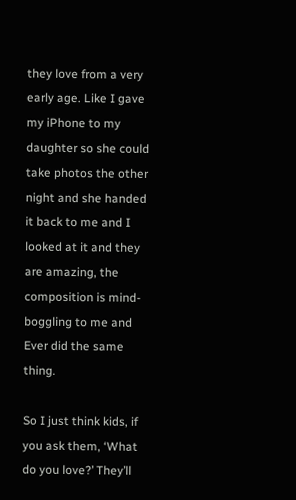they love from a very early age. Like I gave my iPhone to my daughter so she could take photos the other night and she handed it back to me and I looked at it and they are amazing, the composition is mind-boggling to me and Ever did the same thing.

So I just think kids, if you ask them, ‘What do you love?’ They’ll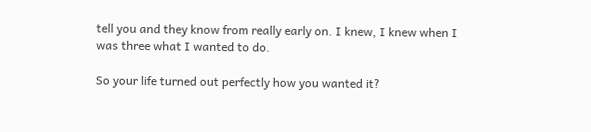tell you and they know from really early on. I knew, I knew when I was three what I wanted to do.

So your life turned out perfectly how you wanted it?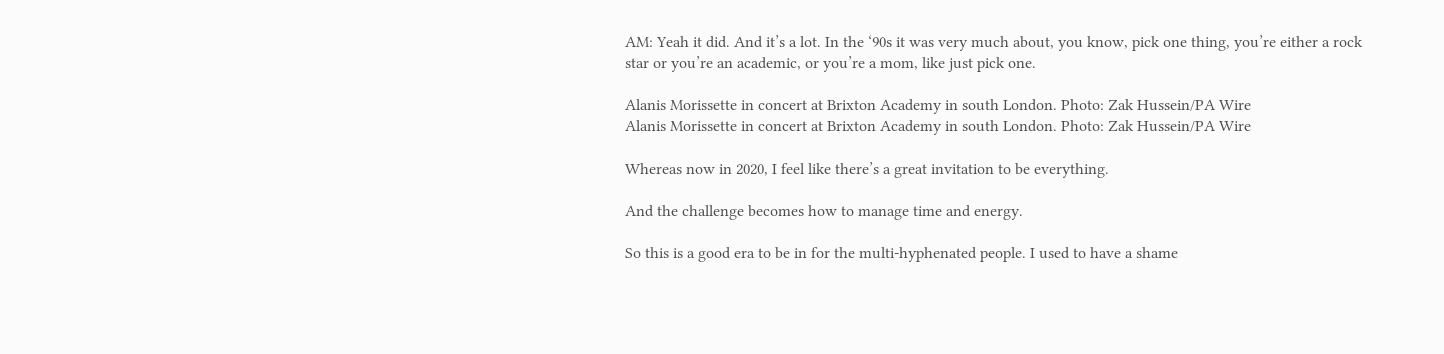AM: Yeah it did. And it’s a lot. In the ‘90s it was very much about, you know, pick one thing, you’re either a rock star or you’re an academic, or you’re a mom, like just pick one.

Alanis Morissette in concert at Brixton Academy in south London. Photo: Zak Hussein/PA Wire
Alanis Morissette in concert at Brixton Academy in south London. Photo: Zak Hussein/PA Wire

Whereas now in 2020, I feel like there’s a great invitation to be everything.

And the challenge becomes how to manage time and energy.

So this is a good era to be in for the multi-hyphenated people. I used to have a shame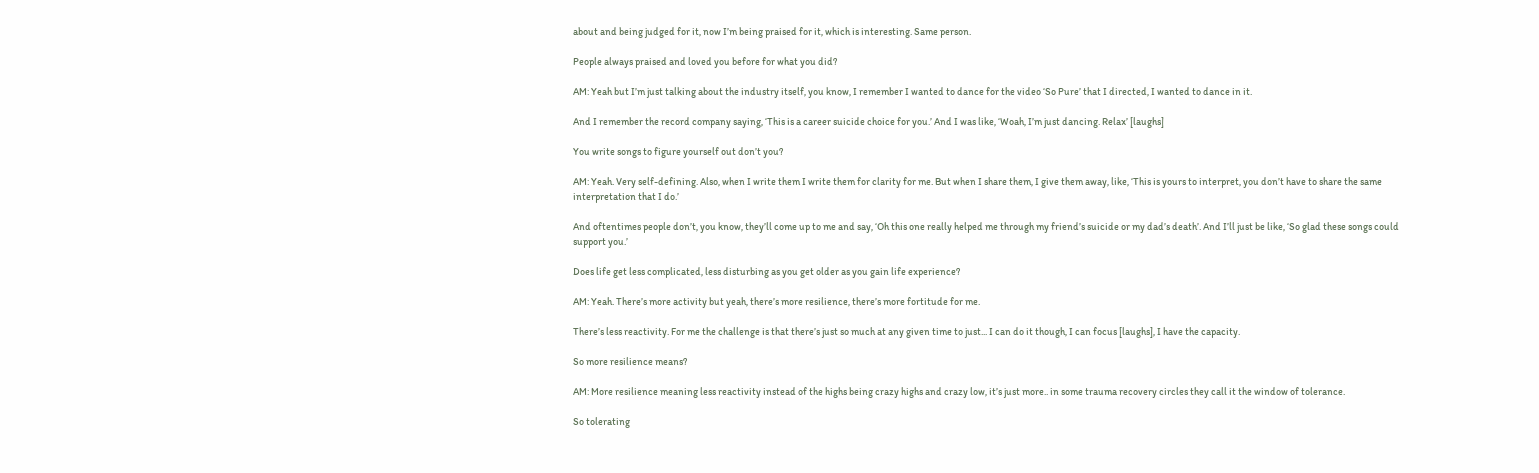about and being judged for it, now I’m being praised for it, which is interesting. Same person.

People always praised and loved you before for what you did?

AM: Yeah but I’m just talking about the industry itself, you know, I remember I wanted to dance for the video ‘So Pure’ that I directed, I wanted to dance in it.

And I remember the record company saying, ‘This is a career suicide choice for you.’ And I was like, ‘Woah, I’m just dancing. Relax’ [laughs]

You write songs to figure yourself out don’t you?

AM: Yeah. Very self-defining. Also, when I write them I write them for clarity for me. But when I share them, I give them away, like, ‘This is yours to interpret, you don’t have to share the same interpretation that I do.’

And oftentimes people don’t, you know, they’ll come up to me and say, ‘Oh this one really helped me through my friend’s suicide or my dad’s death’. And I’ll just be like, ‘So glad these songs could support you.’

Does life get less complicated, less disturbing as you get older as you gain life experience?

AM: Yeah. There’s more activity but yeah, there’s more resilience, there’s more fortitude for me.

There’s less reactivity. For me the challenge is that there’s just so much at any given time to just... I can do it though, I can focus [laughs], I have the capacity.

So more resilience means?

AM: More resilience meaning less reactivity instead of the highs being crazy highs and crazy low, it’s just more.. in some trauma recovery circles they call it the window of tolerance.

So tolerating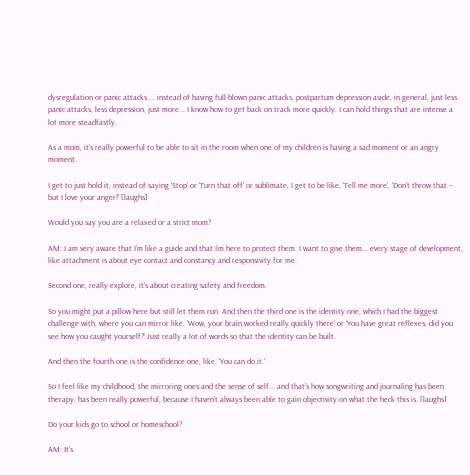dysregulation or panic attacks ... instead of having full-blown panic attacks, postpartum depression aside, in general, just less panic attacks, less depression, just more... I know how to get back on track more quickly. I can hold things that are intense a lot more steadfastly.

As a mom, it’s really powerful to be able to sit in the room when one of my children is having a sad moment or an angry moment.

I get to just hold it, instead of saying ‘Stop’ or ‘Turn that off’ or sublimate, I get to be like, ‘Tell me more’, ‘Don’t throw that – but I love your anger!’ [laughs]

Would you say you are a relaxed or a strict mom?

AM: I am very aware that I’m like a guide and that I’m here to protect them. I want to give them... every stage of development, like attachment is about eye contact and constancy and responsivity for me.

Second one, really explore, it’s about creating safety and freedom.

So you might put a pillow here but still let them run. And then the third one is the identity one, which I had the biggest challenge with, where you can mirror like, ‘Wow, your brain worked really quickly there’ or ‘You have great reflexes, did you see how you caught yourself?’ Just really a lot of words so that the identity can be built.

And then the fourth one is the confidence one, like, ‘You can do it.’

So I feel like my childhood, the mirroring ones and the sense of self... and that’s how songwriting and journaling has been therapy, has been really powerful, because I haven’t always been able to gain objectivity on what the heck this is. [laughs]

Do your kids go to school or homeschool?

AM: It’s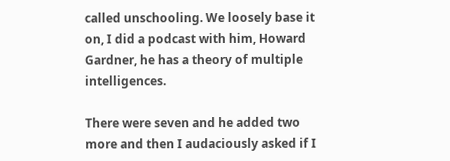called unschooling. We loosely base it on, I did a podcast with him, Howard Gardner, he has a theory of multiple intelligences.

There were seven and he added two more and then I audaciously asked if I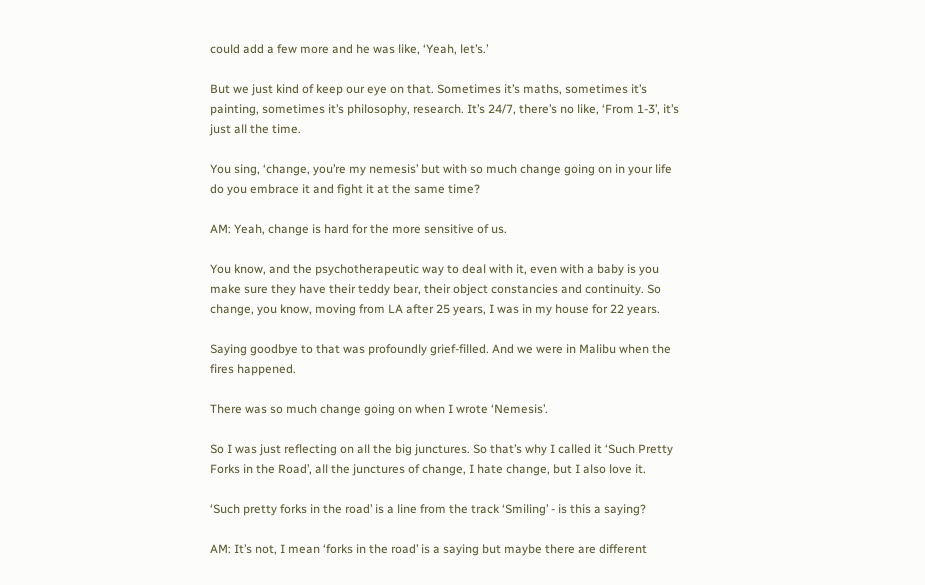could add a few more and he was like, ‘Yeah, let’s.’

But we just kind of keep our eye on that. Sometimes it’s maths, sometimes it’s painting, sometimes it’s philosophy, research. It’s 24/7, there’s no like, ‘From 1-3’, it’s just all the time.

You sing, ‘change, you’re my nemesis’ but with so much change going on in your life do you embrace it and fight it at the same time?

AM: Yeah, change is hard for the more sensitive of us.

You know, and the psychotherapeutic way to deal with it, even with a baby is you make sure they have their teddy bear, their object constancies and continuity. So change, you know, moving from LA after 25 years, I was in my house for 22 years.

Saying goodbye to that was profoundly grief-filled. And we were in Malibu when the fires happened.

There was so much change going on when I wrote ‘Nemesis’.

So I was just reflecting on all the big junctures. So that’s why I called it ‘Such Pretty Forks in the Road’, all the junctures of change, I hate change, but I also love it.

‘Such pretty forks in the road’ is a line from the track ‘Smiling’ - is this a saying?

AM: It’s not, I mean ‘forks in the road’ is a saying but maybe there are different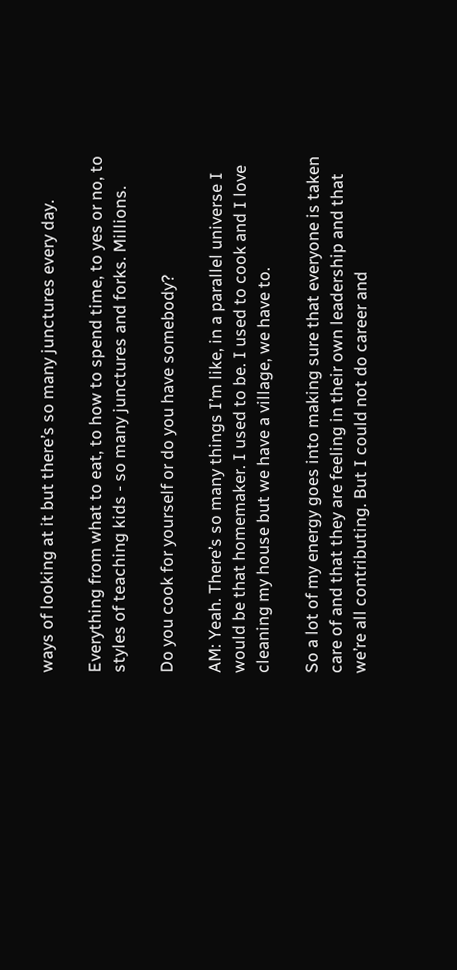ways of looking at it but there’s so many junctures every day.

Everything from what to eat, to how to spend time, to yes or no, to styles of teaching kids - so many junctures and forks. Millions.

Do you cook for yourself or do you have somebody?

AM: Yeah. There’s so many things I’m like, in a parallel universe I would be that homemaker. I used to be. I used to cook and I love cleaning my house but we have a village, we have to.

So a lot of my energy goes into making sure that everyone is taken care of and that they are feeling in their own leadership and that we’re all contributing. But I could not do career and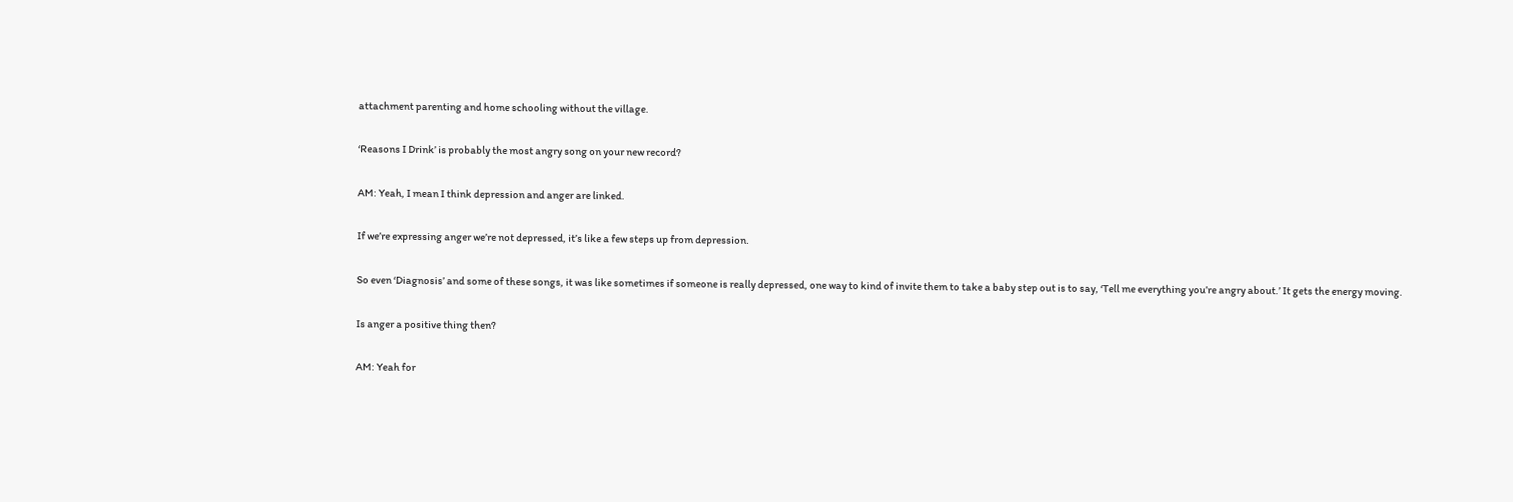attachment parenting and home schooling without the village.

‘Reasons I Drink’ is probably the most angry song on your new record?

AM: Yeah, I mean I think depression and anger are linked.

If we’re expressing anger we’re not depressed, it’s like a few steps up from depression.

So even ‘Diagnosis’ and some of these songs, it was like sometimes if someone is really depressed, one way to kind of invite them to take a baby step out is to say, ‘Tell me everything you’re angry about.’ It gets the energy moving.

Is anger a positive thing then?

AM: Yeah for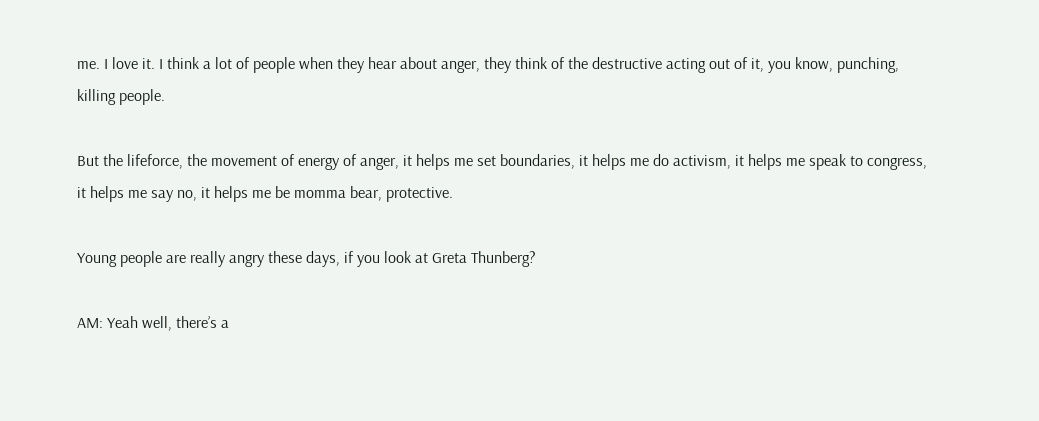me. I love it. I think a lot of people when they hear about anger, they think of the destructive acting out of it, you know, punching, killing people.

But the lifeforce, the movement of energy of anger, it helps me set boundaries, it helps me do activism, it helps me speak to congress, it helps me say no, it helps me be momma bear, protective.

Young people are really angry these days, if you look at Greta Thunberg?

AM: Yeah well, there’s a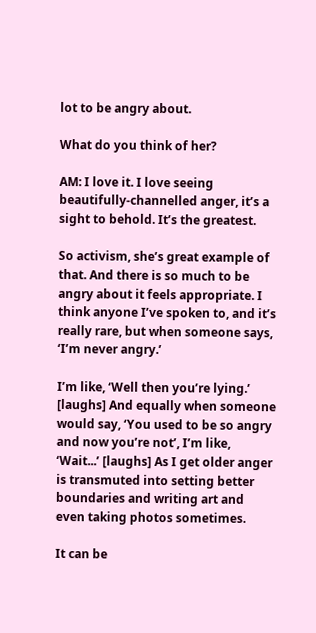lot to be angry about.

What do you think of her?

AM: I love it. I love seeing beautifully-channelled anger, it’s a sight to behold. It’s the greatest.

So activism, she’s great example of that. And there is so much to be angry about it feels appropriate. I think anyone I’ve spoken to, and it’s really rare, but when someone says, ‘I’m never angry.’

I’m like, ‘Well then you’re lying.’ [laughs] And equally when someone would say, ‘You used to be so angry and now you’re not’, I’m like, ‘Wait...’ [laughs] As I get older anger is transmuted into setting better boundaries and writing art and even taking photos sometimes.

It can be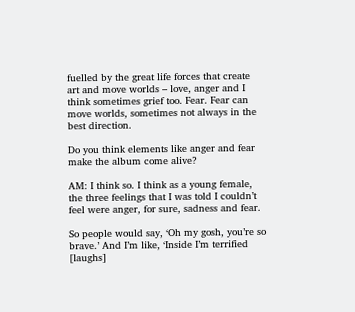fuelled by the great life forces that create art and move worlds – love, anger and I think sometimes grief too. Fear. Fear can move worlds, sometimes not always in the best direction.

Do you think elements like anger and fear make the album come alive?

AM: I think so. I think as a young female, the three feelings that I was told I couldn’t feel were anger, for sure, sadness and fear.

So people would say, ‘Oh my gosh, you’re so brave.’ And I’m like, ‘Inside I’m terrified [laughs]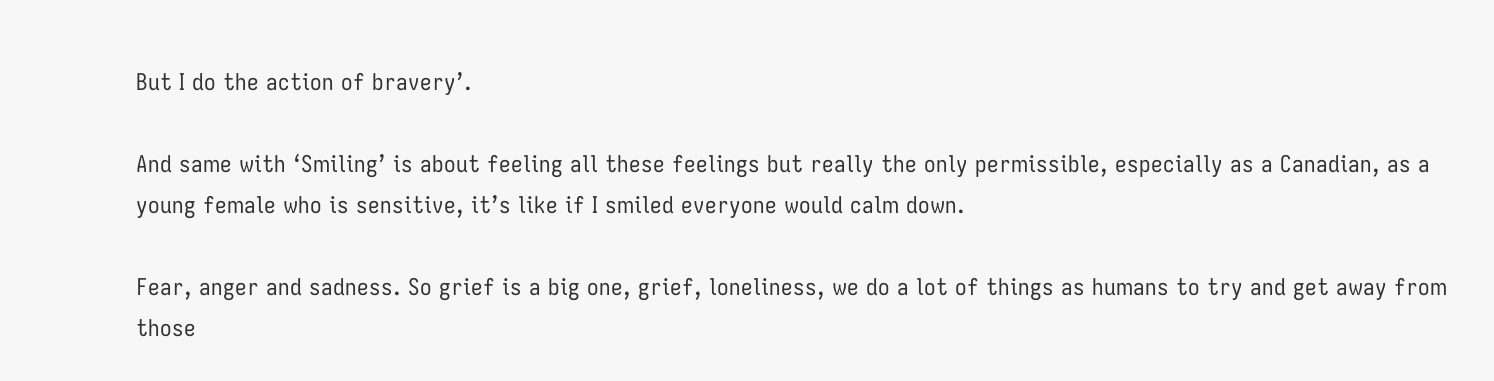But I do the action of bravery’.

And same with ‘Smiling’ is about feeling all these feelings but really the only permissible, especially as a Canadian, as a young female who is sensitive, it’s like if I smiled everyone would calm down.

Fear, anger and sadness. So grief is a big one, grief, loneliness, we do a lot of things as humans to try and get away from those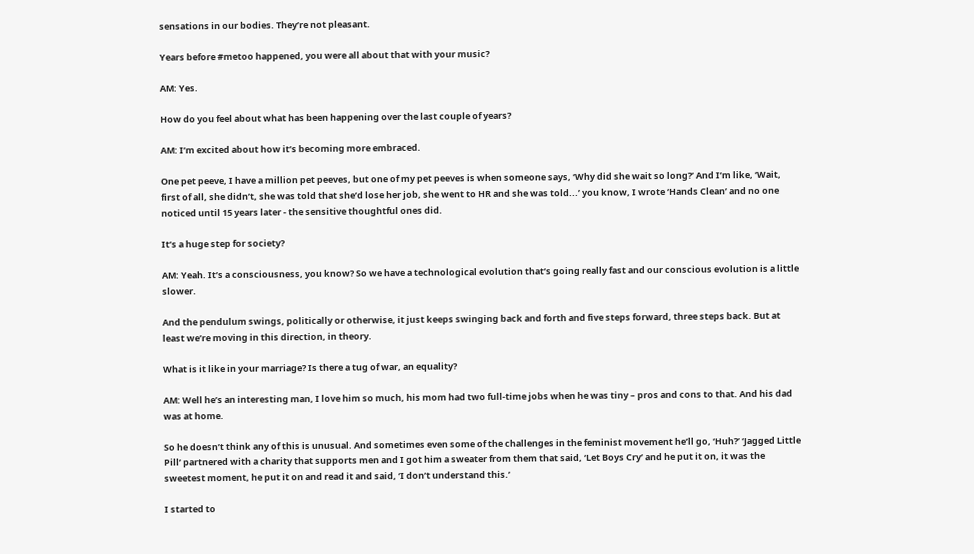sensations in our bodies. They’re not pleasant.

Years before #metoo happened, you were all about that with your music?

AM: Yes.

How do you feel about what has been happening over the last couple of years?

AM: I’m excited about how it’s becoming more embraced.

One pet peeve, I have a million pet peeves, but one of my pet peeves is when someone says, ‘Why did she wait so long?’ And I’m like, ‘Wait, first of all, she didn’t, she was told that she’d lose her job, she went to HR and she was told...’ you know, I wrote ‘Hands Clean’ and no one noticed until 15 years later - the sensitive thoughtful ones did.

It’s a huge step for society?

AM: Yeah. It’s a consciousness, you know? So we have a technological evolution that’s going really fast and our conscious evolution is a little slower.

And the pendulum swings, politically or otherwise, it just keeps swinging back and forth and five steps forward, three steps back. But at least we’re moving in this direction, in theory.

What is it like in your marriage? Is there a tug of war, an equality?

AM: Well he’s an interesting man, I love him so much, his mom had two full-time jobs when he was tiny – pros and cons to that. And his dad was at home.

So he doesn’t think any of this is unusual. And sometimes even some of the challenges in the feminist movement he’ll go, ‘Huh?’ ‘Jagged Little Pill’ partnered with a charity that supports men and I got him a sweater from them that said, ‘Let Boys Cry’ and he put it on, it was the sweetest moment, he put it on and read it and said, ‘I don’t understand this.’

I started to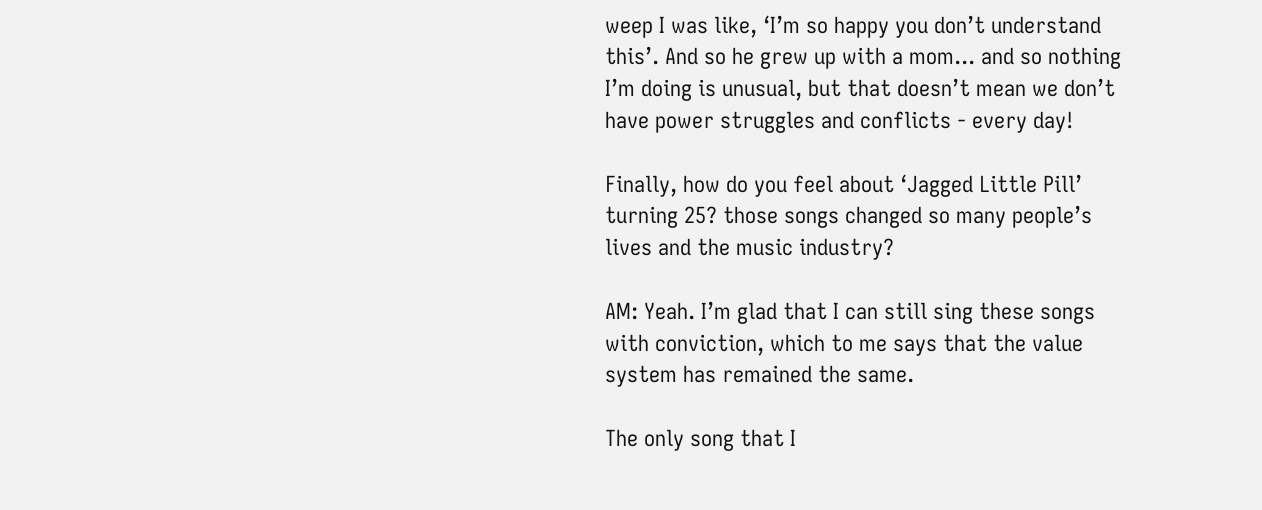weep I was like, ‘I’m so happy you don’t understand this’. And so he grew up with a mom... and so nothing I’m doing is unusual, but that doesn’t mean we don’t have power struggles and conflicts - every day!

Finally, how do you feel about ‘Jagged Little Pill’ turning 25? those songs changed so many people’s lives and the music industry?

AM: Yeah. I’m glad that I can still sing these songs with conviction, which to me says that the value system has remained the same.

The only song that I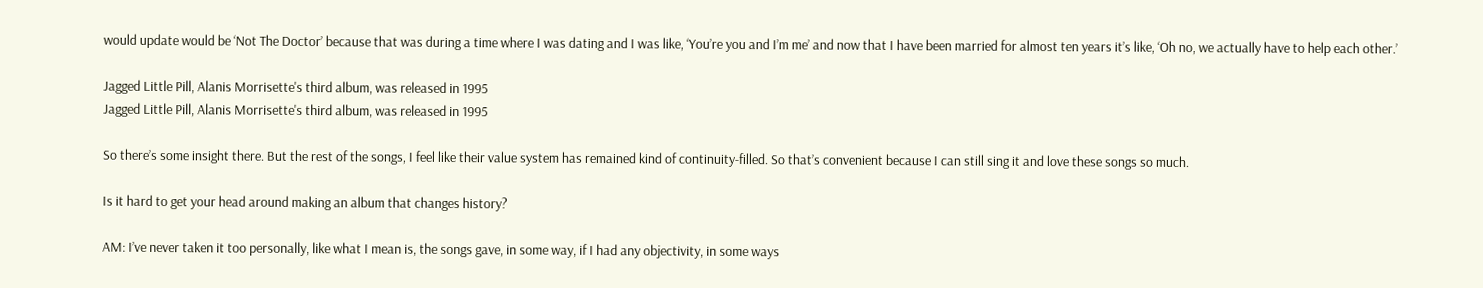would update would be ‘Not The Doctor’ because that was during a time where I was dating and I was like, ‘You’re you and I’m me’ and now that I have been married for almost ten years it’s like, ‘Oh no, we actually have to help each other.’

Jagged Little Pill, Alanis Morrisette's third album, was released in 1995
Jagged Little Pill, Alanis Morrisette's third album, was released in 1995

So there’s some insight there. But the rest of the songs, I feel like their value system has remained kind of continuity-filled. So that’s convenient because I can still sing it and love these songs so much.

Is it hard to get your head around making an album that changes history?

AM: I’ve never taken it too personally, like what I mean is, the songs gave, in some way, if I had any objectivity, in some ways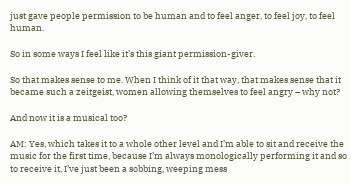just gave people permission to be human and to feel anger, to feel joy, to feel human.

So in some ways I feel like it’s this giant permission-giver.

So that makes sense to me. When I think of it that way, that makes sense that it became such a zeitgeist, women allowing themselves to feel angry – why not?

And now it is a musical too?

AM: Yes, which takes it to a whole other level and I’m able to sit and receive the music for the first time, because I’m always monologically performing it and so to receive it, I’ve just been a sobbing, weeping mess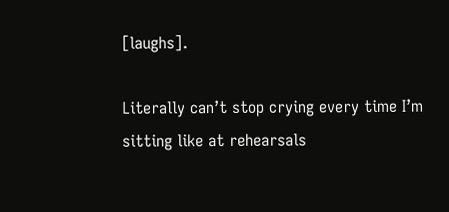[laughs].

Literally can’t stop crying every time I’m sitting like at rehearsals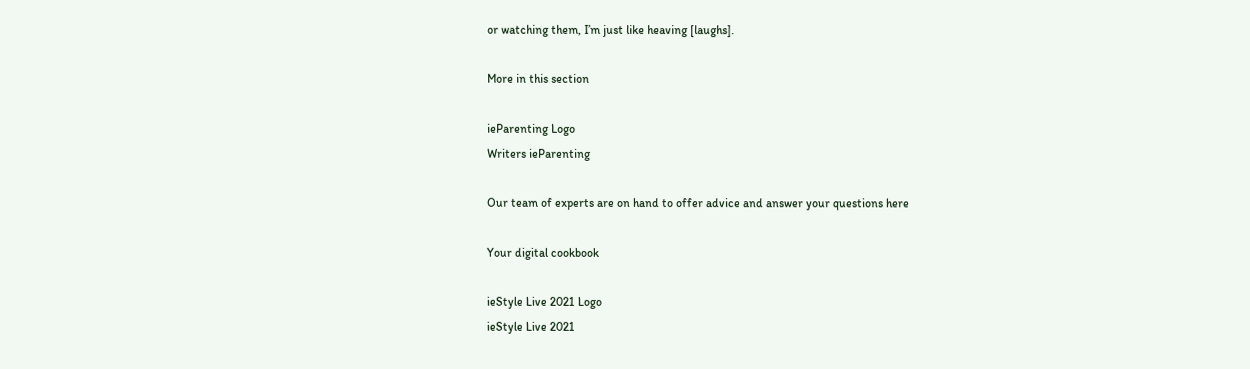or watching them, I’m just like heaving [laughs].

More in this section

ieParenting Logo
Writers ieParenting

Our team of experts are on hand to offer advice and answer your questions here

Your digital cookbook

ieStyle Live 2021 Logo
ieStyle Live 2021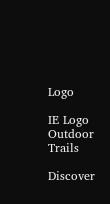Logo

IE Logo
Outdoor Trails

Discover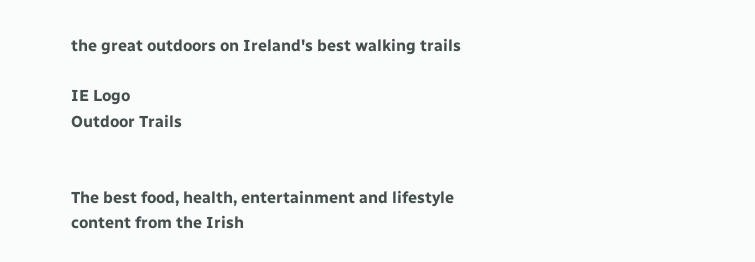the great outdoors on Ireland's best walking trails

IE Logo
Outdoor Trails


The best food, health, entertainment and lifestyle content from the Irish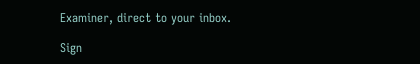Examiner, direct to your inbox.

Sign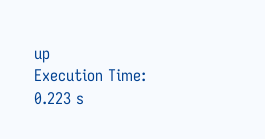up
Execution Time: 0.223 s